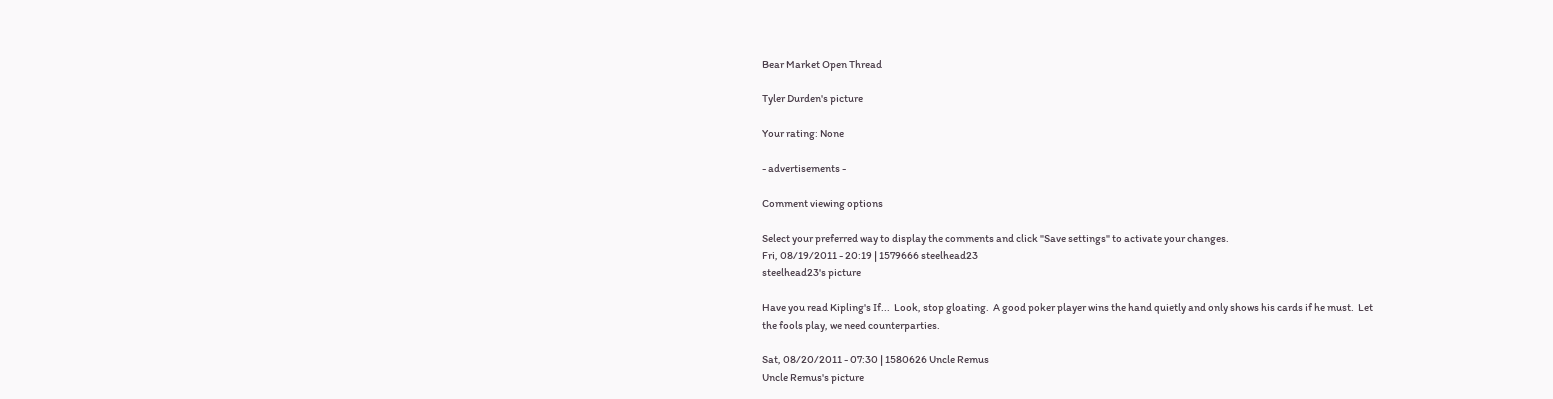Bear Market Open Thread

Tyler Durden's picture

Your rating: None

- advertisements -

Comment viewing options

Select your preferred way to display the comments and click "Save settings" to activate your changes.
Fri, 08/19/2011 - 20:19 | 1579666 steelhead23
steelhead23's picture

Have you read Kipling's If...  Look, stop gloating.  A good poker player wins the hand quietly and only shows his cards if he must.  Let the fools play, we need counterparties.

Sat, 08/20/2011 - 07:30 | 1580626 Uncle Remus
Uncle Remus's picture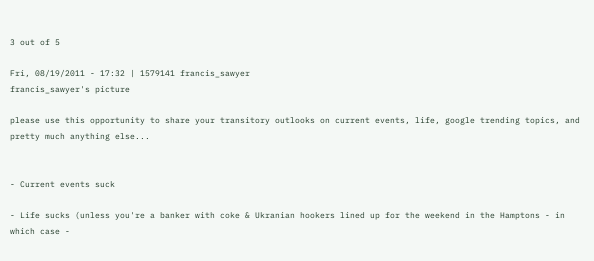3 out of 5

Fri, 08/19/2011 - 17:32 | 1579141 francis_sawyer
francis_sawyer's picture

please use this opportunity to share your transitory outlooks on current events, life, google trending topics, and pretty much anything else...


- Current events suck

- Life sucks (unless you're a banker with coke & Ukranian hookers lined up for the weekend in the Hamptons - in which case -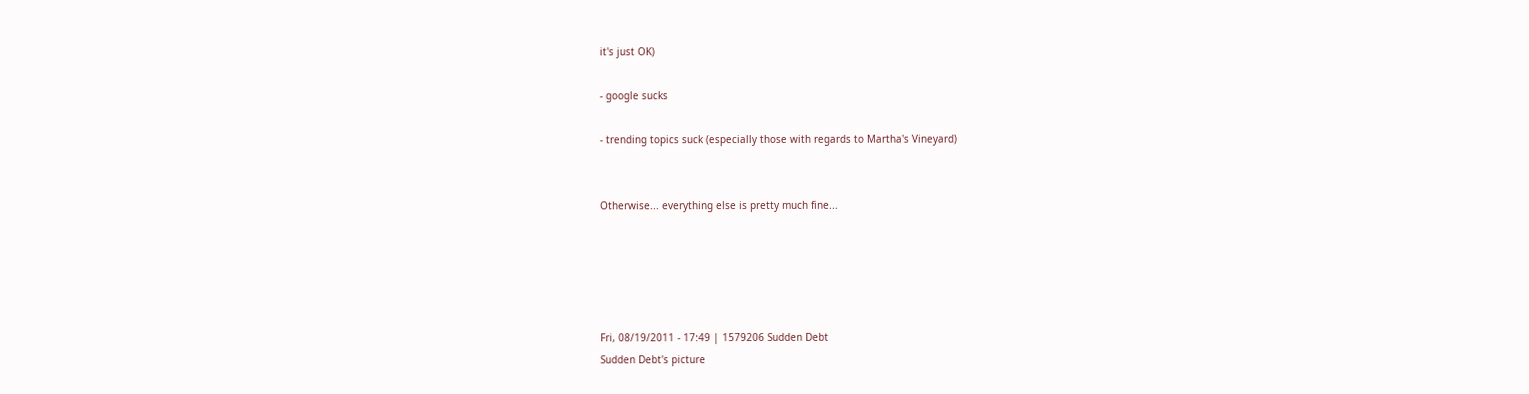it's just OK)

- google sucks

- trending topics suck (especially those with regards to Martha's Vineyard)


Otherwise... everything else is pretty much fine...





Fri, 08/19/2011 - 17:49 | 1579206 Sudden Debt
Sudden Debt's picture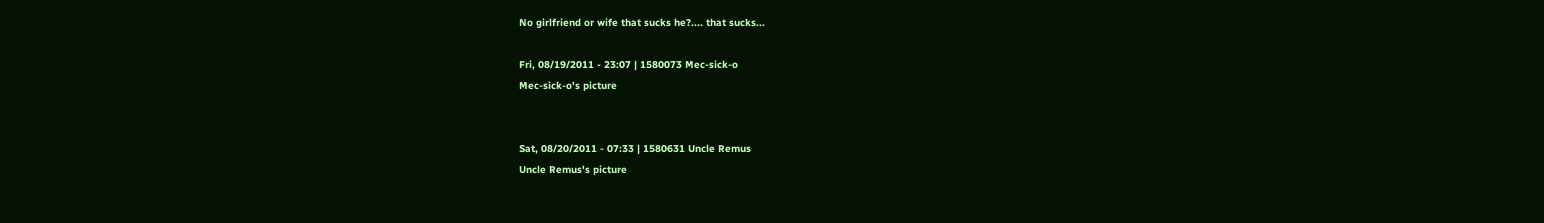No girlfriend or wife that sucks he?.... that sucks...

Fri, 08/19/2011 - 23:07 | 1580073 Mec-sick-o
Mec-sick-o's picture


Sat, 08/20/2011 - 07:33 | 1580631 Uncle Remus
Uncle Remus's picture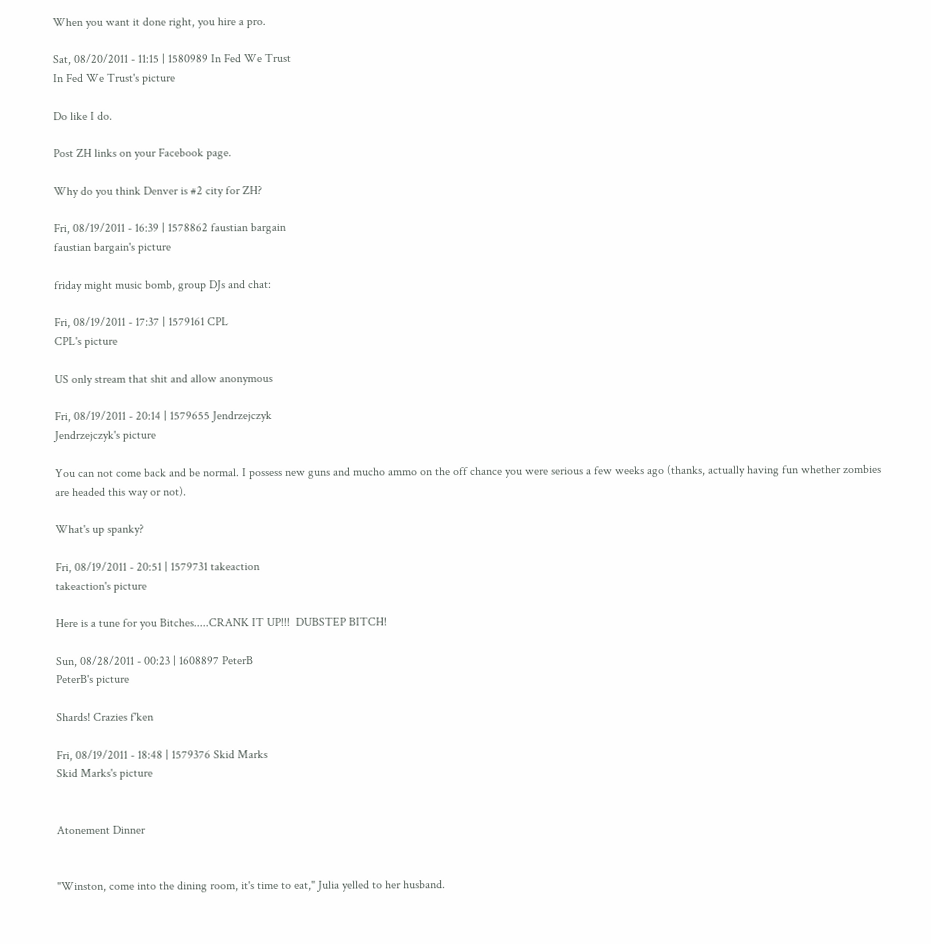When you want it done right, you hire a pro.

Sat, 08/20/2011 - 11:15 | 1580989 In Fed We Trust
In Fed We Trust's picture

Do like I do.

Post ZH links on your Facebook page.

Why do you think Denver is #2 city for ZH?

Fri, 08/19/2011 - 16:39 | 1578862 faustian bargain
faustian bargain's picture

friday might music bomb, group DJs and chat:

Fri, 08/19/2011 - 17:37 | 1579161 CPL
CPL's picture

US only stream that shit and allow anonymous

Fri, 08/19/2011 - 20:14 | 1579655 Jendrzejczyk
Jendrzejczyk's picture

You can not come back and be normal. I possess new guns and mucho ammo on the off chance you were serious a few weeks ago (thanks, actually having fun whether zombies are headed this way or not).

What's up spanky?

Fri, 08/19/2011 - 20:51 | 1579731 takeaction
takeaction's picture

Here is a tune for you Bitches.....CRANK IT UP!!!  DUBSTEP BITCH!

Sun, 08/28/2011 - 00:23 | 1608897 PeterB
PeterB's picture

Shards! Crazies f'ken

Fri, 08/19/2011 - 18:48 | 1579376 Skid Marks
Skid Marks's picture


Atonement Dinner


"Winston, come into the dining room, it's time to eat," Julia yelled to her husband.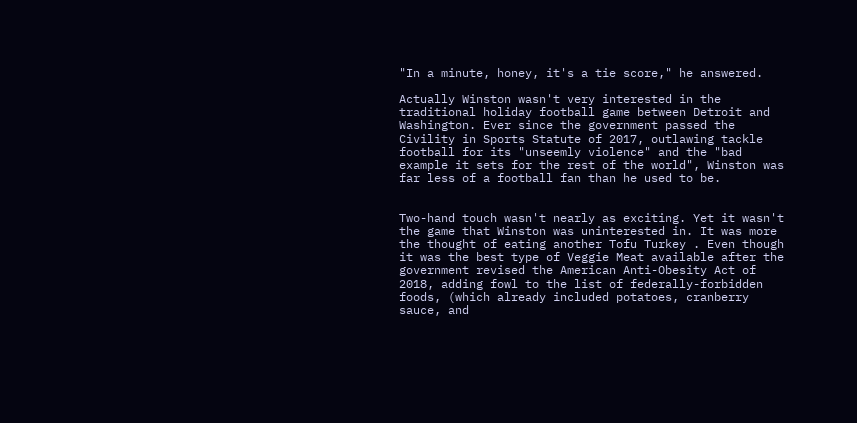"In a minute, honey, it's a tie score," he answered.

Actually Winston wasn't very interested in the traditional holiday football game between Detroit and Washington. Ever since the government passed the Civility in Sports Statute of 2017, outlawing tackle football for its "unseemly violence" and the "bad example it sets for the rest of the world", Winston was far less of a football fan than he used to be.


Two-hand touch wasn't nearly as exciting. Yet it wasn't the game that Winston was uninterested in. It was more the thought of eating another Tofu Turkey . Even though it was the best type of Veggie Meat available after the government revised the American Anti-Obesity Act of 2018, adding fowl to the list of federally-forbidden foods, (which already included potatoes, cranberry sauce, and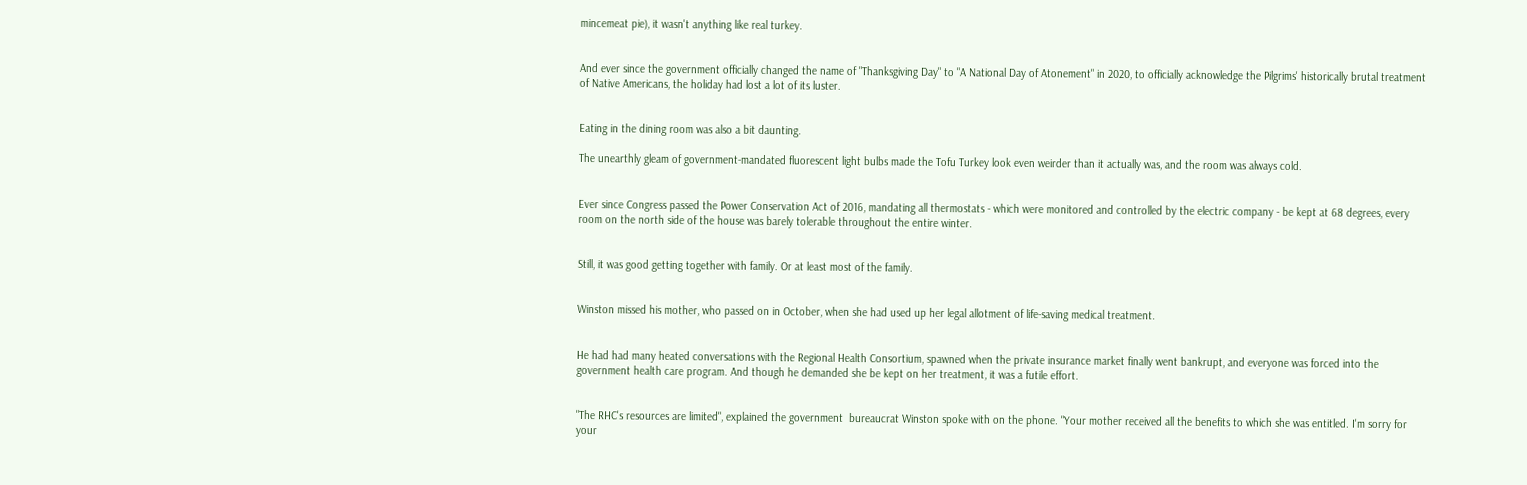mincemeat pie), it wasn't anything like real turkey.


And ever since the government officially changed the name of "Thanksgiving Day" to "A National Day of Atonement" in 2020, to officially acknowledge the Pilgrims' historically brutal treatment of Native Americans, the holiday had lost a lot of its luster.


Eating in the dining room was also a bit daunting.

The unearthly gleam of government-mandated fluorescent light bulbs made the Tofu Turkey look even weirder than it actually was, and the room was always cold.


Ever since Congress passed the Power Conservation Act of 2016, mandating all thermostats - which were monitored and controlled by the electric company - be kept at 68 degrees, every room on the north side of the house was barely tolerable throughout the entire winter.


Still, it was good getting together with family. Or at least most of the family.


Winston missed his mother, who passed on in October, when she had used up her legal allotment of life-saving medical treatment.


He had had many heated conversations with the Regional Health Consortium, spawned when the private insurance market finally went bankrupt, and everyone was forced into the government health care program. And though he demanded she be kept on her treatment, it was a futile effort.


"The RHC's resources are limited", explained the government  bureaucrat Winston spoke with on the phone. "Your mother received all the benefits to which she was entitled. I'm sorry for your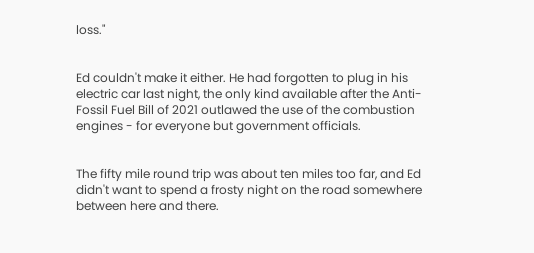loss."


Ed couldn't make it either. He had forgotten to plug in his electric car last night, the only kind available after the Anti-Fossil Fuel Bill of 2021 outlawed the use of the combustion engines - for everyone but government officials.


The fifty mile round trip was about ten miles too far, and Ed didn't want to spend a frosty night on the road somewhere between here and there.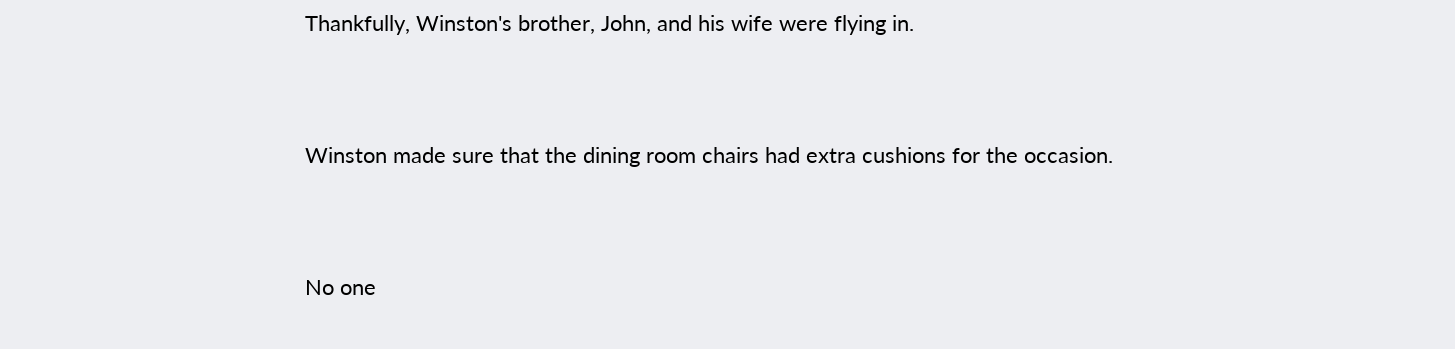Thankfully, Winston's brother, John, and his wife were flying in.


Winston made sure that the dining room chairs had extra cushions for the occasion.


No one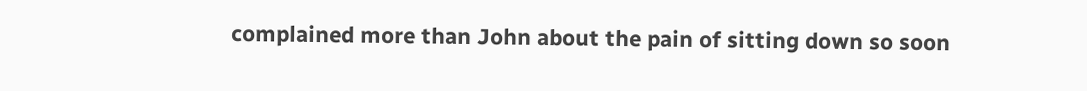complained more than John about the pain of sitting down so soon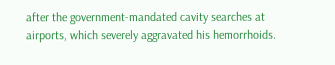after the government-mandated cavity searches at airports, which severely aggravated his hemorrhoids.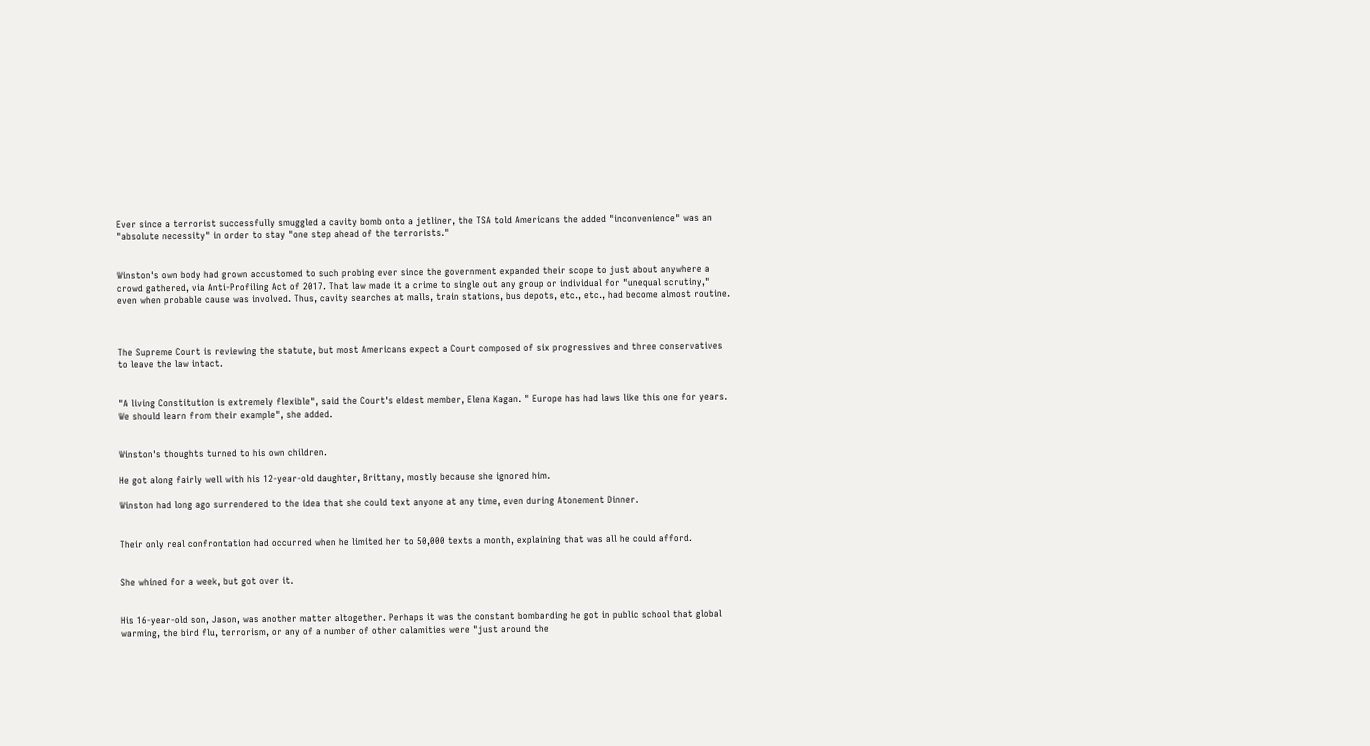Ever since a terrorist successfully smuggled a cavity bomb onto a jetliner, the TSA told Americans the added "inconvenience" was an "absolute necessity" in order to stay "one step ahead of the terrorists."


Winston's own body had grown accustomed to such probing ever since the government expanded their scope to just about anywhere a crowd gathered, via Anti-Profiling Act of 2017. That law made it a crime to single out any group or individual for "unequal scrutiny," even when probable cause was involved. Thus, cavity searches at malls, train stations, bus depots, etc., etc., had become almost routine.



The Supreme Court is reviewing the statute, but most Americans expect a Court composed of six progressives and three conservatives to leave the law intact.


"A living Constitution is extremely flexible", said the Court's eldest member, Elena Kagan. " Europe has had laws like this one for years. We should learn from their example", she added.


Winston's thoughts turned to his own children.

He got along fairly well with his 12-year-old daughter, Brittany, mostly because she ignored him.

Winston had long ago surrendered to the idea that she could text anyone at any time, even during Atonement Dinner.


Their only real confrontation had occurred when he limited her to 50,000 texts a month, explaining that was all he could afford.


She whined for a week, but got over it.


His 16-year-old son, Jason, was another matter altogether. Perhaps it was the constant bombarding he got in public school that global warming, the bird flu, terrorism, or any of a number of other calamities were "just around the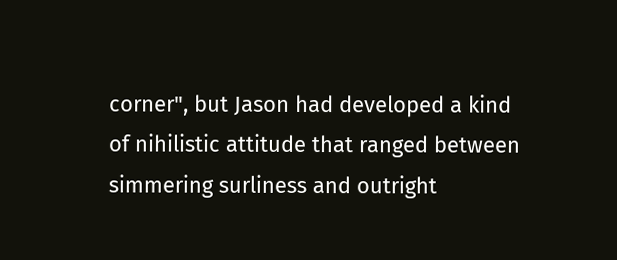corner", but Jason had developed a kind of nihilistic attitude that ranged between simmering surliness and outright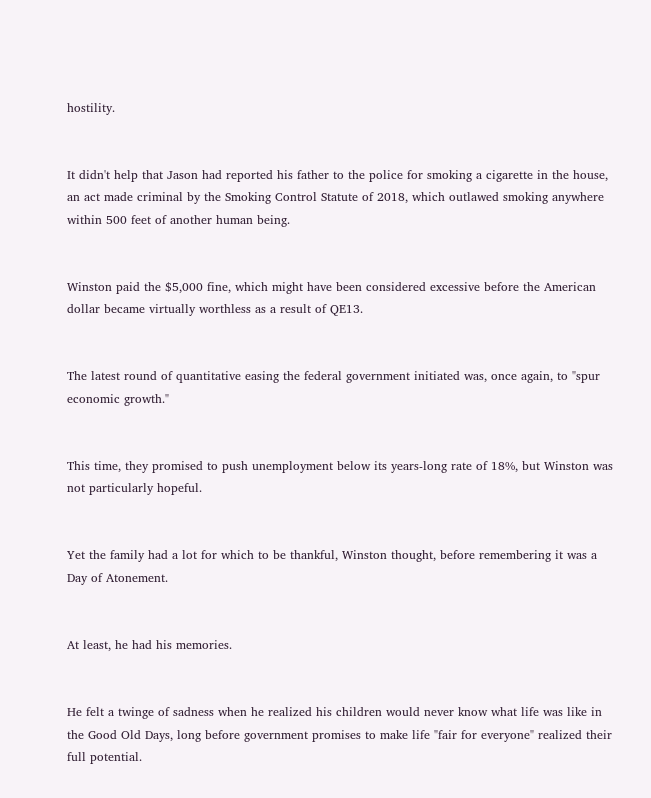hostility.


It didn't help that Jason had reported his father to the police for smoking a cigarette in the house, an act made criminal by the Smoking Control Statute of 2018, which outlawed smoking anywhere within 500 feet of another human being.


Winston paid the $5,000 fine, which might have been considered excessive before the American dollar became virtually worthless as a result of QE13.


The latest round of quantitative easing the federal government initiated was, once again, to "spur economic growth."


This time, they promised to push unemployment below its years-long rate of 18%, but Winston was not particularly hopeful.


Yet the family had a lot for which to be thankful, Winston thought, before remembering it was a Day of Atonement.


At least, he had his memories.


He felt a twinge of sadness when he realized his children would never know what life was like in the Good Old Days, long before government promises to make life "fair for everyone" realized their full potential.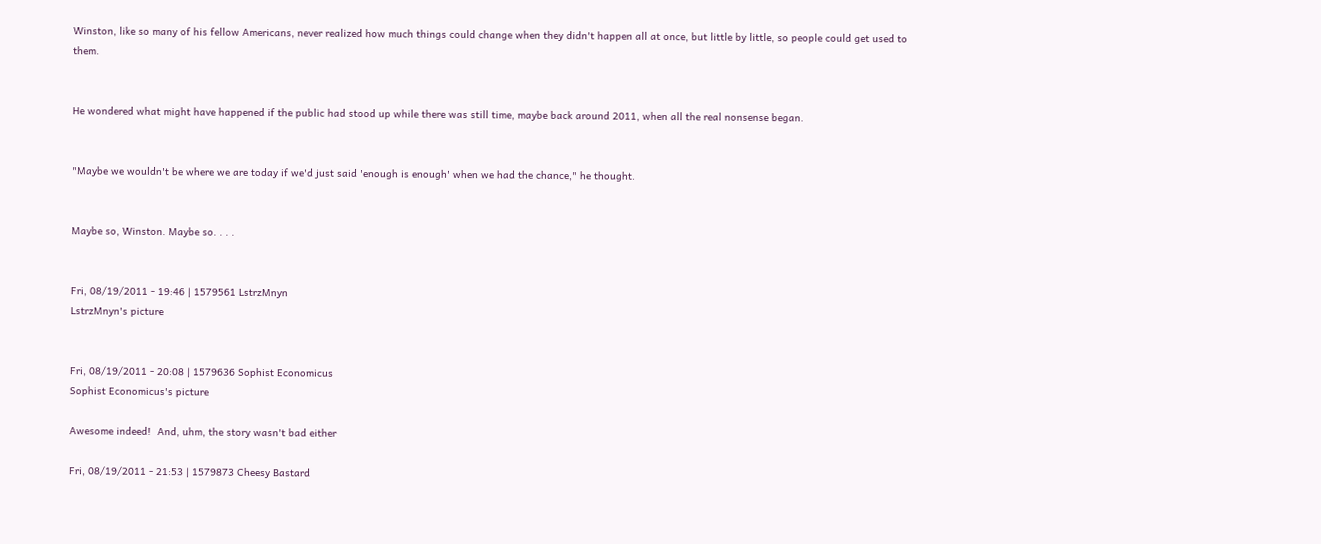Winston, like so many of his fellow Americans, never realized how much things could change when they didn't happen all at once, but little by little, so people could get used to them.


He wondered what might have happened if the public had stood up while there was still time, maybe back around 2011, when all the real nonsense began.


"Maybe we wouldn't be where we are today if we'd just said 'enough is enough' when we had the chance," he thought.


Maybe so, Winston. Maybe so. . . .


Fri, 08/19/2011 - 19:46 | 1579561 LstrzMnyn
LstrzMnyn's picture


Fri, 08/19/2011 - 20:08 | 1579636 Sophist Economicus
Sophist Economicus's picture

Awesome indeed!  And, uhm, the story wasn't bad either

Fri, 08/19/2011 - 21:53 | 1579873 Cheesy Bastard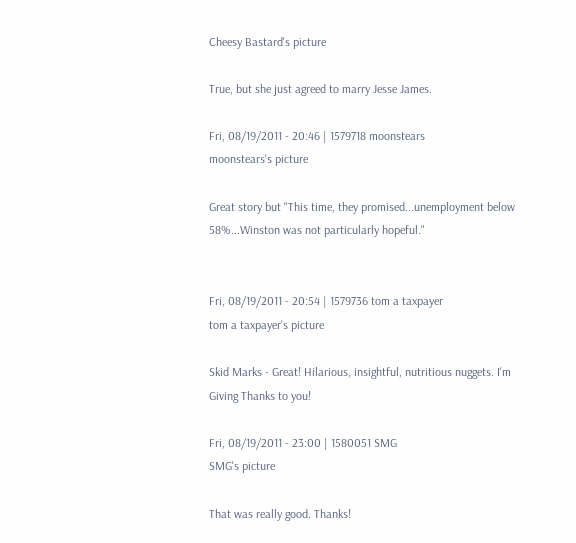Cheesy Bastard's picture

True, but she just agreed to marry Jesse James.

Fri, 08/19/2011 - 20:46 | 1579718 moonstears
moonstears's picture

Great story but "This time, they promised...unemployment below 58%...Winston was not particularly hopeful."


Fri, 08/19/2011 - 20:54 | 1579736 tom a taxpayer
tom a taxpayer's picture

Skid Marks - Great! Hilarious, insightful, nutritious nuggets. I'm Giving Thanks to you!

Fri, 08/19/2011 - 23:00 | 1580051 SMG
SMG's picture

That was really good. Thanks!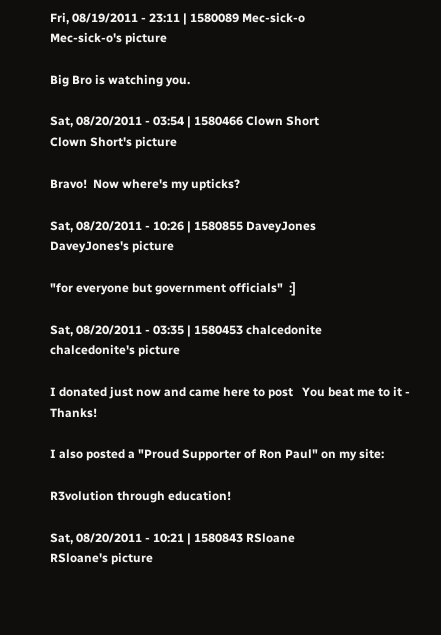Fri, 08/19/2011 - 23:11 | 1580089 Mec-sick-o
Mec-sick-o's picture

Big Bro is watching you.

Sat, 08/20/2011 - 03:54 | 1580466 Clown Short
Clown Short's picture

Bravo!  Now where's my upticks?

Sat, 08/20/2011 - 10:26 | 1580855 DaveyJones
DaveyJones's picture

"for everyone but government officials"  :]

Sat, 08/20/2011 - 03:35 | 1580453 chalcedonite
chalcedonite's picture

I donated just now and came here to post   You beat me to it - Thanks!

I also posted a "Proud Supporter of Ron Paul" on my site:

R3volution through education!

Sat, 08/20/2011 - 10:21 | 1580843 RSloane
RSloane's picture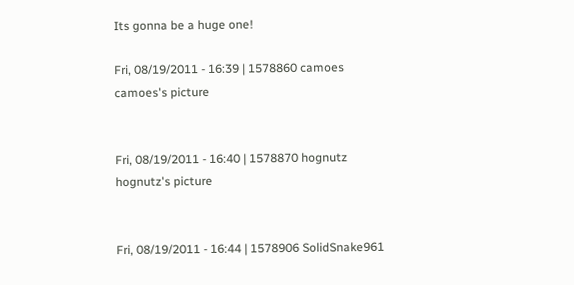Its gonna be a huge one!

Fri, 08/19/2011 - 16:39 | 1578860 camoes
camoes's picture


Fri, 08/19/2011 - 16:40 | 1578870 hognutz
hognutz's picture


Fri, 08/19/2011 - 16:44 | 1578906 SolidSnake961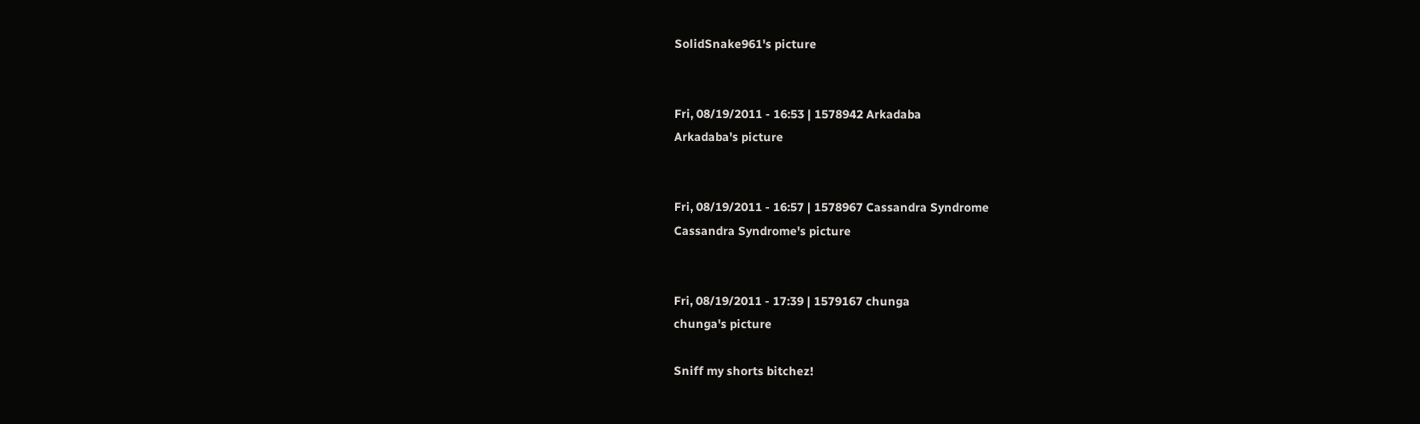SolidSnake961's picture


Fri, 08/19/2011 - 16:53 | 1578942 Arkadaba
Arkadaba's picture


Fri, 08/19/2011 - 16:57 | 1578967 Cassandra Syndrome
Cassandra Syndrome's picture


Fri, 08/19/2011 - 17:39 | 1579167 chunga
chunga's picture

Sniff my shorts bitchez!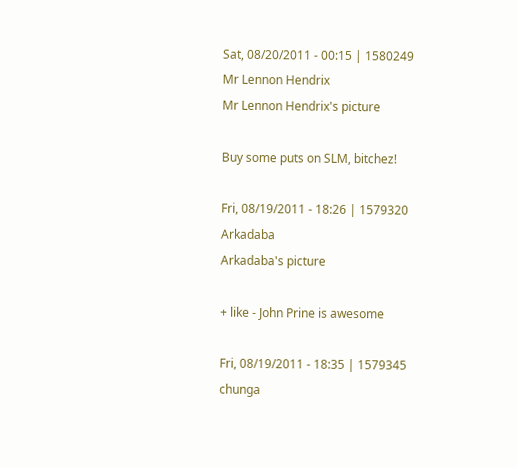Sat, 08/20/2011 - 00:15 | 1580249 Mr Lennon Hendrix
Mr Lennon Hendrix's picture

Buy some puts on SLM, bitchez!

Fri, 08/19/2011 - 18:26 | 1579320 Arkadaba
Arkadaba's picture

+ like - John Prine is awesome

Fri, 08/19/2011 - 18:35 | 1579345 chunga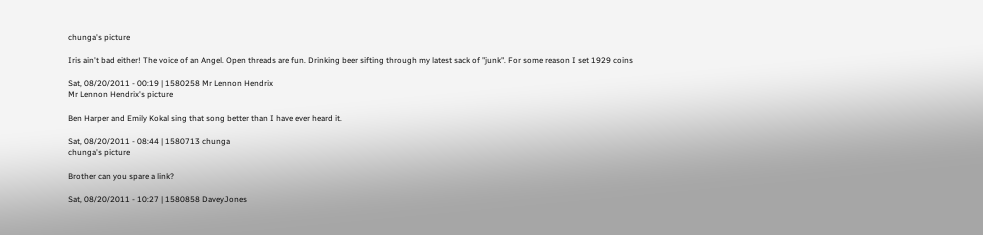chunga's picture

Iris ain't bad either! The voice of an Angel. Open threads are fun. Drinking beer sifting through my latest sack of "junk". For some reason I set 1929 coins

Sat, 08/20/2011 - 00:19 | 1580258 Mr Lennon Hendrix
Mr Lennon Hendrix's picture

Ben Harper and Emily Kokal sing that song better than I have ever heard it.

Sat, 08/20/2011 - 08:44 | 1580713 chunga
chunga's picture

Brother can you spare a link?

Sat, 08/20/2011 - 10:27 | 1580858 DaveyJones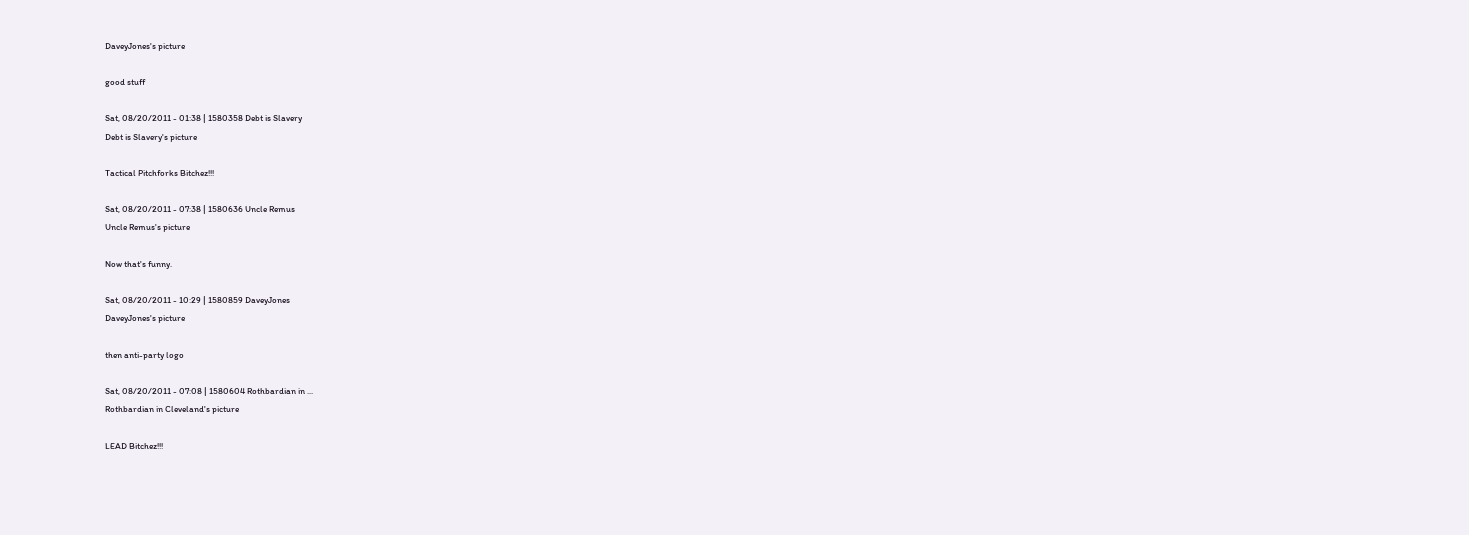DaveyJones's picture

good stuff

Sat, 08/20/2011 - 01:38 | 1580358 Debt is Slavery
Debt is Slavery's picture

Tactical Pitchforks Bitchez!!!

Sat, 08/20/2011 - 07:38 | 1580636 Uncle Remus
Uncle Remus's picture

Now that's funny.

Sat, 08/20/2011 - 10:29 | 1580859 DaveyJones
DaveyJones's picture

then anti-party logo

Sat, 08/20/2011 - 07:08 | 1580604 Rothbardian in ...
Rothbardian in Cleveland's picture

LEAD Bitchez!!!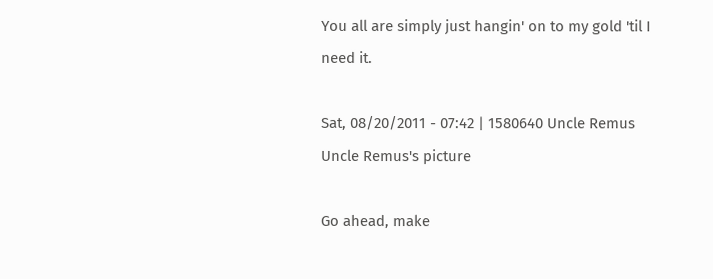You all are simply just hangin' on to my gold 'til I need it.

Sat, 08/20/2011 - 07:42 | 1580640 Uncle Remus
Uncle Remus's picture

Go ahead, make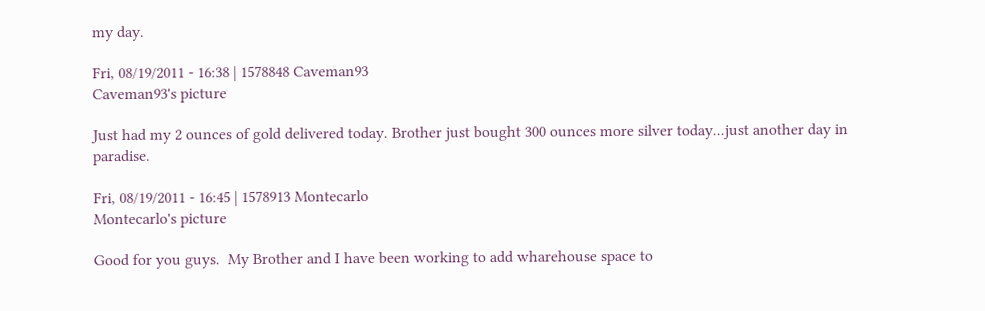my day.

Fri, 08/19/2011 - 16:38 | 1578848 Caveman93
Caveman93's picture

Just had my 2 ounces of gold delivered today. Brother just bought 300 ounces more silver today...just another day in paradise.

Fri, 08/19/2011 - 16:45 | 1578913 Montecarlo
Montecarlo's picture

Good for you guys.  My Brother and I have been working to add wharehouse space to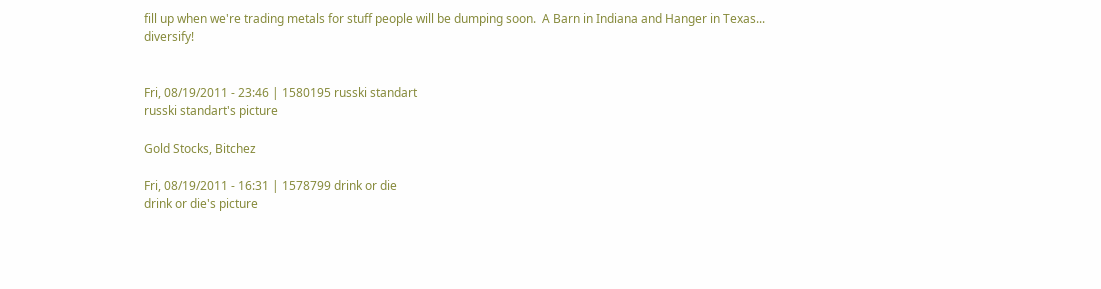fill up when we're trading metals for stuff people will be dumping soon.  A Barn in Indiana and Hanger in Texas...  diversify!


Fri, 08/19/2011 - 23:46 | 1580195 russki standart
russki standart's picture

Gold Stocks, Bitchez

Fri, 08/19/2011 - 16:31 | 1578799 drink or die
drink or die's picture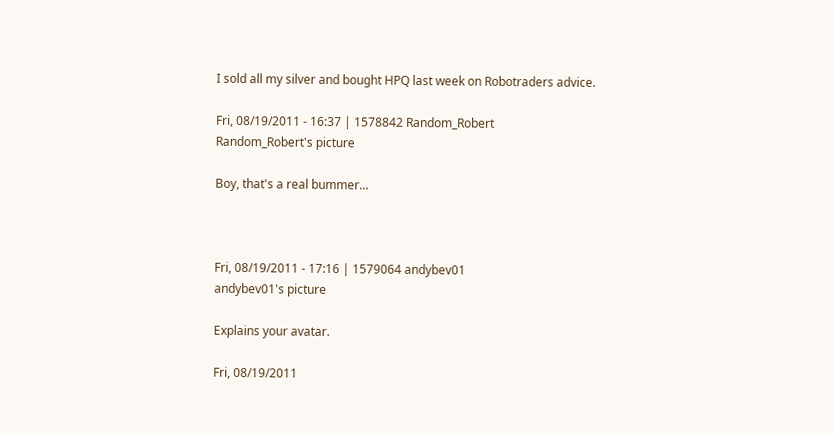I sold all my silver and bought HPQ last week on Robotraders advice.

Fri, 08/19/2011 - 16:37 | 1578842 Random_Robert
Random_Robert's picture

Boy, that's a real bummer...



Fri, 08/19/2011 - 17:16 | 1579064 andybev01
andybev01's picture

Explains your avatar.

Fri, 08/19/2011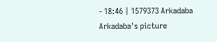- 18:46 | 1579373 Arkadaba
Arkadaba's picture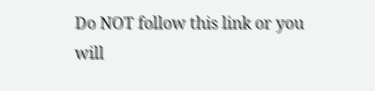Do NOT follow this link or you will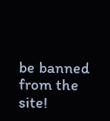be banned from the site!